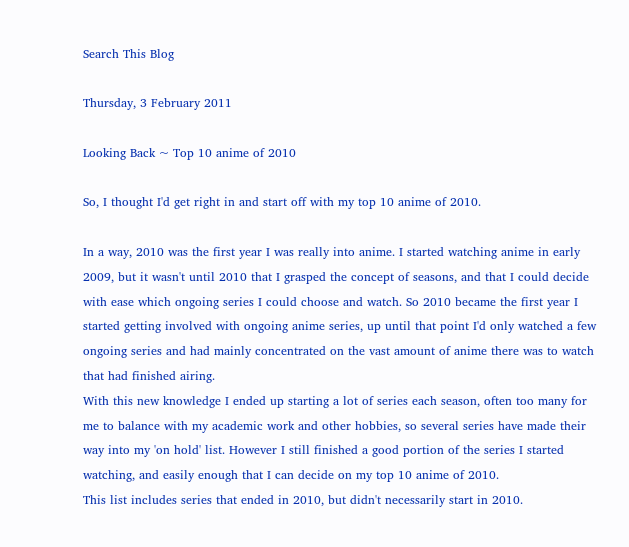Search This Blog

Thursday, 3 February 2011

Looking Back ~ Top 10 anime of 2010

So, I thought I'd get right in and start off with my top 10 anime of 2010.

In a way, 2010 was the first year I was really into anime. I started watching anime in early 2009, but it wasn't until 2010 that I grasped the concept of seasons, and that I could decide with ease which ongoing series I could choose and watch. So 2010 became the first year I started getting involved with ongoing anime series, up until that point I'd only watched a few ongoing series and had mainly concentrated on the vast amount of anime there was to watch that had finished airing.
With this new knowledge I ended up starting a lot of series each season, often too many for me to balance with my academic work and other hobbies, so several series have made their way into my 'on hold' list. However I still finished a good portion of the series I started watching, and easily enough that I can decide on my top 10 anime of 2010.
This list includes series that ended in 2010, but didn't necessarily start in 2010.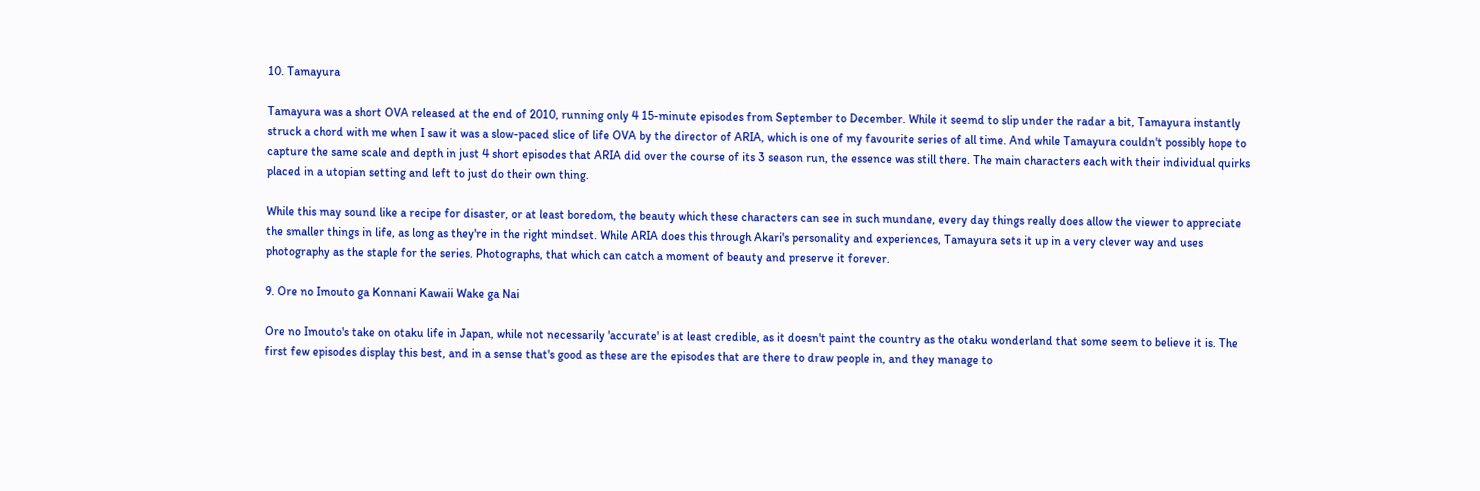10. Tamayura

Tamayura was a short OVA released at the end of 2010, running only 4 15-minute episodes from September to December. While it seemd to slip under the radar a bit, Tamayura instantly struck a chord with me when I saw it was a slow-paced slice of life OVA by the director of ARIA, which is one of my favourite series of all time. And while Tamayura couldn't possibly hope to capture the same scale and depth in just 4 short episodes that ARIA did over the course of its 3 season run, the essence was still there. The main characters each with their individual quirks placed in a utopian setting and left to just do their own thing.

While this may sound like a recipe for disaster, or at least boredom, the beauty which these characters can see in such mundane, every day things really does allow the viewer to appreciate the smaller things in life, as long as they're in the right mindset. While ARIA does this through Akari's personality and experiences, Tamayura sets it up in a very clever way and uses photography as the staple for the series. Photographs, that which can catch a moment of beauty and preserve it forever.

9. Ore no Imouto ga Konnani Kawaii Wake ga Nai

Ore no Imouto's take on otaku life in Japan, while not necessarily 'accurate' is at least credible, as it doesn't paint the country as the otaku wonderland that some seem to believe it is. The first few episodes display this best, and in a sense that's good as these are the episodes that are there to draw people in, and they manage to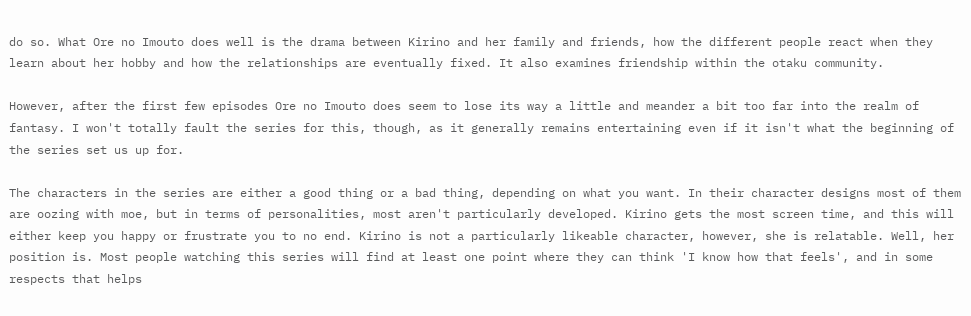do so. What Ore no Imouto does well is the drama between Kirino and her family and friends, how the different people react when they learn about her hobby and how the relationships are eventually fixed. It also examines friendship within the otaku community.

However, after the first few episodes Ore no Imouto does seem to lose its way a little and meander a bit too far into the realm of fantasy. I won't totally fault the series for this, though, as it generally remains entertaining even if it isn't what the beginning of the series set us up for.

The characters in the series are either a good thing or a bad thing, depending on what you want. In their character designs most of them are oozing with moe, but in terms of personalities, most aren't particularly developed. Kirino gets the most screen time, and this will either keep you happy or frustrate you to no end. Kirino is not a particularly likeable character, however, she is relatable. Well, her position is. Most people watching this series will find at least one point where they can think 'I know how that feels', and in some respects that helps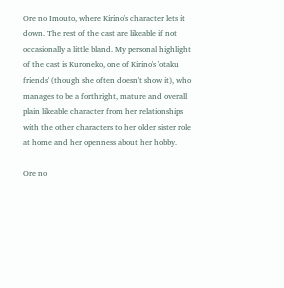Ore no Imouto, where Kirino's character lets it down. The rest of the cast are likeable if not occasionally a little bland. My personal highlight of the cast is Kuroneko, one of Kirino's 'otaku friends' (though she often doesn't show it), who manages to be a forthright, mature and overall plain likeable character from her relationships with the other characters to her older sister role at home and her openness about her hobby.

Ore no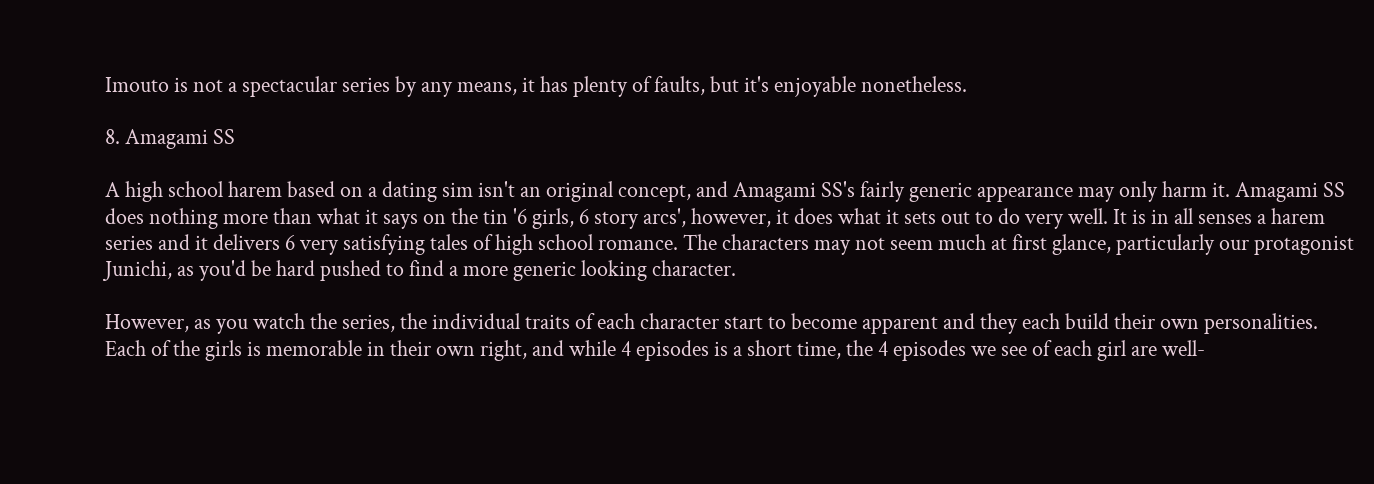Imouto is not a spectacular series by any means, it has plenty of faults, but it's enjoyable nonetheless.

8. Amagami SS

A high school harem based on a dating sim isn't an original concept, and Amagami SS's fairly generic appearance may only harm it. Amagami SS does nothing more than what it says on the tin '6 girls, 6 story arcs', however, it does what it sets out to do very well. It is in all senses a harem series and it delivers 6 very satisfying tales of high school romance. The characters may not seem much at first glance, particularly our protagonist Junichi, as you'd be hard pushed to find a more generic looking character.

However, as you watch the series, the individual traits of each character start to become apparent and they each build their own personalities. Each of the girls is memorable in their own right, and while 4 episodes is a short time, the 4 episodes we see of each girl are well-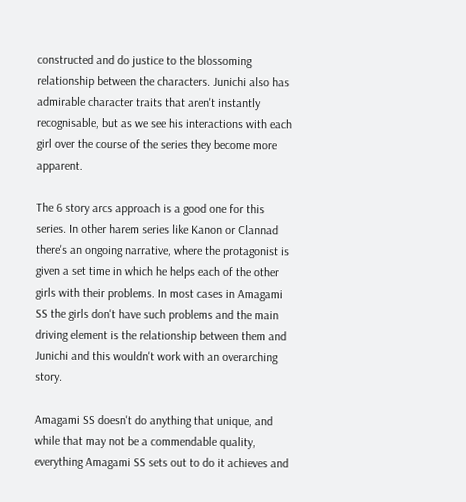constructed and do justice to the blossoming relationship between the characters. Junichi also has admirable character traits that aren't instantly recognisable, but as we see his interactions with each girl over the course of the series they become more apparent.

The 6 story arcs approach is a good one for this series. In other harem series like Kanon or Clannad there's an ongoing narrative, where the protagonist is given a set time in which he helps each of the other girls with their problems. In most cases in Amagami SS the girls don't have such problems and the main driving element is the relationship between them and Junichi and this wouldn't work with an overarching story.

Amagami SS doesn't do anything that unique, and while that may not be a commendable quality, everything Amagami SS sets out to do it achieves and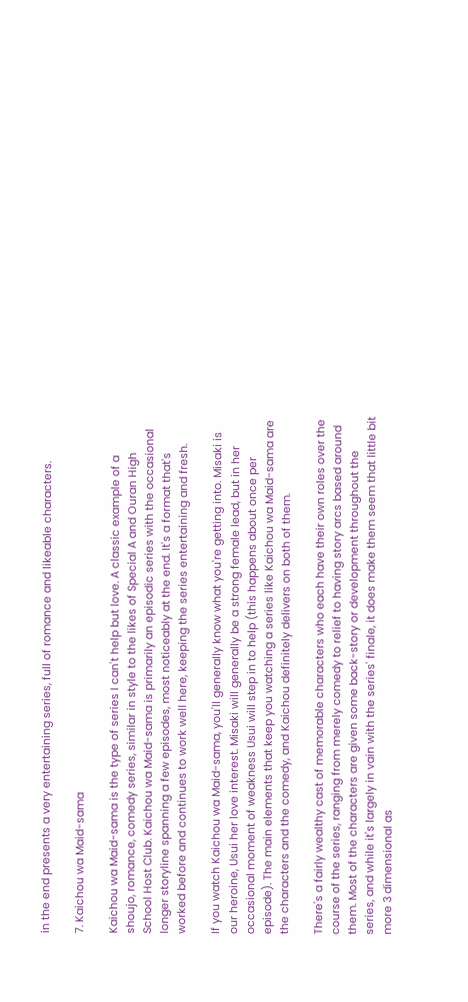in the end presents a very entertaining series, full of romance and likeable characters.

7. Kaichou wa Maid-sama

Kaichou wa Maid-sama is the type of series I can't help but love. A classic example of a shoujo, romance, comedy series, similar in style to the likes of Special A and Ouran High School Host Club. Kaichou wa Maid-sama is primarily an episodic series with the occasional longer storyline spanning a few episodes, most noticeably at the end. It's a format that's worked before and continues to work well here, keeping the series entertaining and fresh.

If you watch Kaichou wa Maid-sama, you'll generally know what you're getting into. Misaki is our heroine, Usui her love interest. Misaki will generally be a strong female lead, but in her occasional moment of weakness Usui will step in to help (this happens about once per episode). The main elements that keep you watching a series like Kaichou wa Maid-sama are the characters and the comedy, and Kaichou definitely delivers on both of them.

There's a fairly wealthy cast of memorable characters who each have their own roles over the course of the series, ranging from merely comedy to relief to having story arcs based around them. Most of the characters are given some back-story or development throughout the series, and while it's largely in vain with the series' finale, it does make them seem that little bit more 3 dimensional as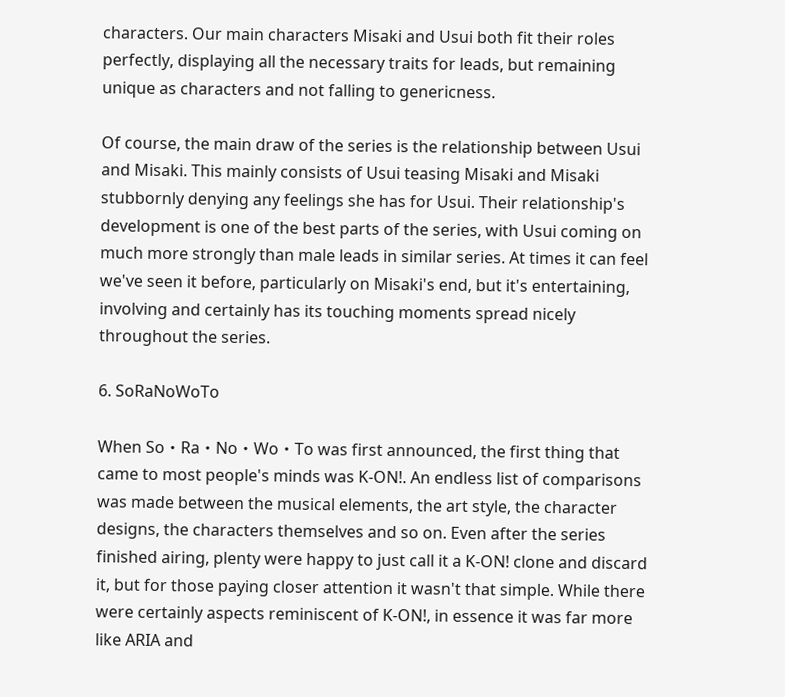characters. Our main characters Misaki and Usui both fit their roles perfectly, displaying all the necessary traits for leads, but remaining unique as characters and not falling to genericness.

Of course, the main draw of the series is the relationship between Usui and Misaki. This mainly consists of Usui teasing Misaki and Misaki stubbornly denying any feelings she has for Usui. Their relationship's development is one of the best parts of the series, with Usui coming on much more strongly than male leads in similar series. At times it can feel we've seen it before, particularly on Misaki's end, but it's entertaining, involving and certainly has its touching moments spread nicely throughout the series.

6. SoRaNoWoTo

When So・Ra・No・Wo・To was first announced, the first thing that came to most people's minds was K-ON!. An endless list of comparisons was made between the musical elements, the art style, the character designs, the characters themselves and so on. Even after the series finished airing, plenty were happy to just call it a K-ON! clone and discard it, but for those paying closer attention it wasn't that simple. While there were certainly aspects reminiscent of K-ON!, in essence it was far more like ARIA and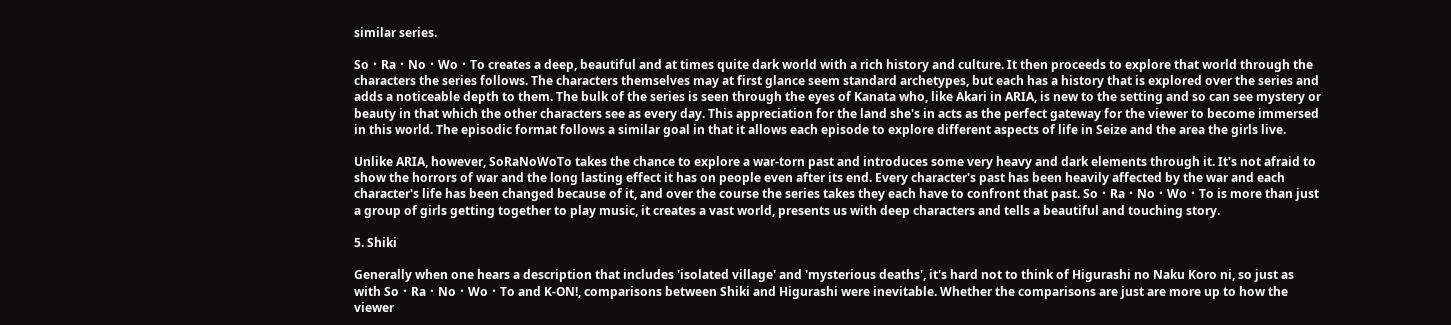similar series.

So・Ra・No・Wo・To creates a deep, beautiful and at times quite dark world with a rich history and culture. It then proceeds to explore that world through the characters the series follows. The characters themselves may at first glance seem standard archetypes, but each has a history that is explored over the series and adds a noticeable depth to them. The bulk of the series is seen through the eyes of Kanata who, like Akari in ARIA, is new to the setting and so can see mystery or beauty in that which the other characters see as every day. This appreciation for the land she's in acts as the perfect gateway for the viewer to become immersed in this world. The episodic format follows a similar goal in that it allows each episode to explore different aspects of life in Seize and the area the girls live.

Unlike ARIA, however, SoRaNoWoTo takes the chance to explore a war-torn past and introduces some very heavy and dark elements through it. It's not afraid to show the horrors of war and the long lasting effect it has on people even after its end. Every character's past has been heavily affected by the war and each character's life has been changed because of it, and over the course the series takes they each have to confront that past. So・Ra・No・Wo・To is more than just a group of girls getting together to play music, it creates a vast world, presents us with deep characters and tells a beautiful and touching story.

5. Shiki

Generally when one hears a description that includes 'isolated village' and 'mysterious deaths', it's hard not to think of Higurashi no Naku Koro ni, so just as with So・Ra・No・Wo・To and K-ON!, comparisons between Shiki and Higurashi were inevitable. Whether the comparisons are just are more up to how the viewer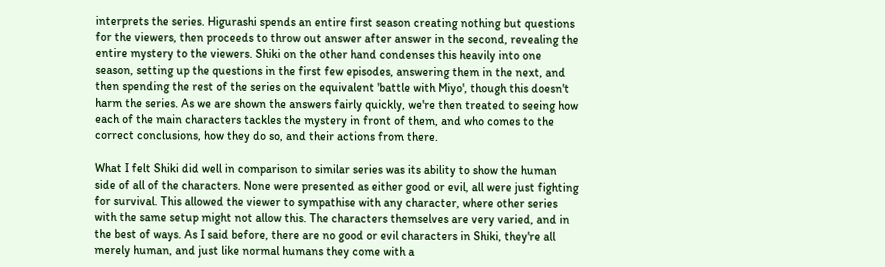interprets the series. Higurashi spends an entire first season creating nothing but questions for the viewers, then proceeds to throw out answer after answer in the second, revealing the entire mystery to the viewers. Shiki on the other hand condenses this heavily into one season, setting up the questions in the first few episodes, answering them in the next, and then spending the rest of the series on the equivalent 'battle with Miyo', though this doesn't harm the series. As we are shown the answers fairly quickly, we're then treated to seeing how each of the main characters tackles the mystery in front of them, and who comes to the correct conclusions, how they do so, and their actions from there.

What I felt Shiki did well in comparison to similar series was its ability to show the human side of all of the characters. None were presented as either good or evil, all were just fighting for survival. This allowed the viewer to sympathise with any character, where other series with the same setup might not allow this. The characters themselves are very varied, and in the best of ways. As I said before, there are no good or evil characters in Shiki, they're all merely human, and just like normal humans they come with a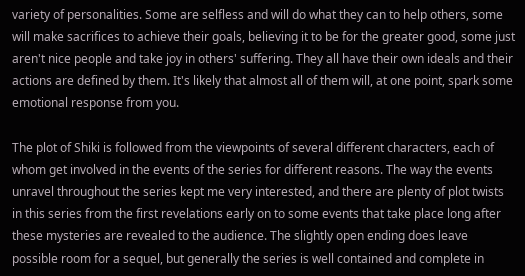variety of personalities. Some are selfless and will do what they can to help others, some will make sacrifices to achieve their goals, believing it to be for the greater good, some just aren't nice people and take joy in others' suffering. They all have their own ideals and their actions are defined by them. It's likely that almost all of them will, at one point, spark some emotional response from you.

The plot of Shiki is followed from the viewpoints of several different characters, each of whom get involved in the events of the series for different reasons. The way the events unravel throughout the series kept me very interested, and there are plenty of plot twists in this series from the first revelations early on to some events that take place long after these mysteries are revealed to the audience. The slightly open ending does leave possible room for a sequel, but generally the series is well contained and complete in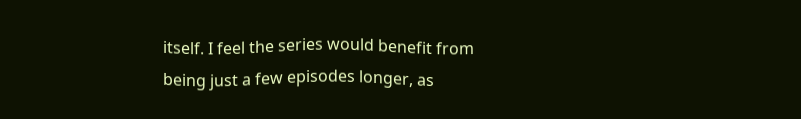itself. I feel the series would benefit from being just a few episodes longer, as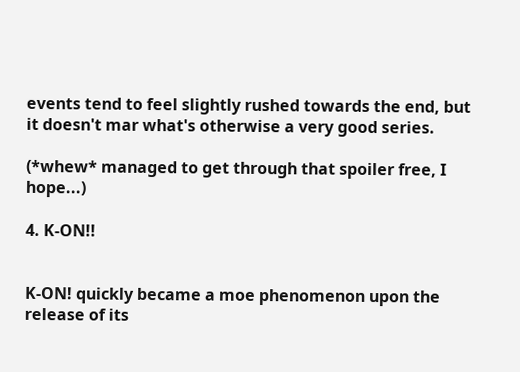events tend to feel slightly rushed towards the end, but it doesn't mar what's otherwise a very good series.

(*whew* managed to get through that spoiler free, I hope...)

4. K-ON!!


K-ON! quickly became a moe phenomenon upon the release of its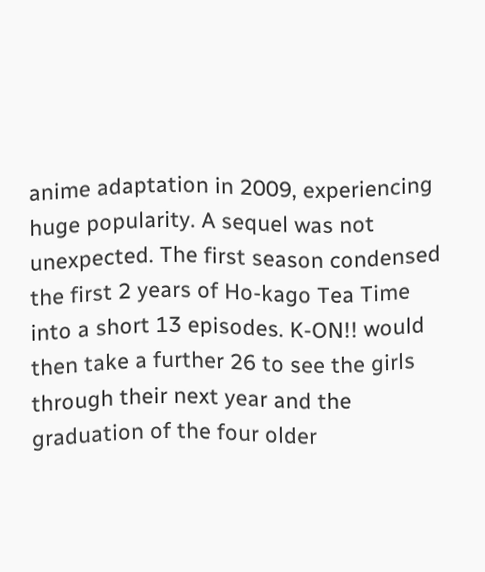anime adaptation in 2009, experiencing huge popularity. A sequel was not unexpected. The first season condensed the first 2 years of Ho-kago Tea Time into a short 13 episodes. K-ON!! would then take a further 26 to see the girls through their next year and the graduation of the four older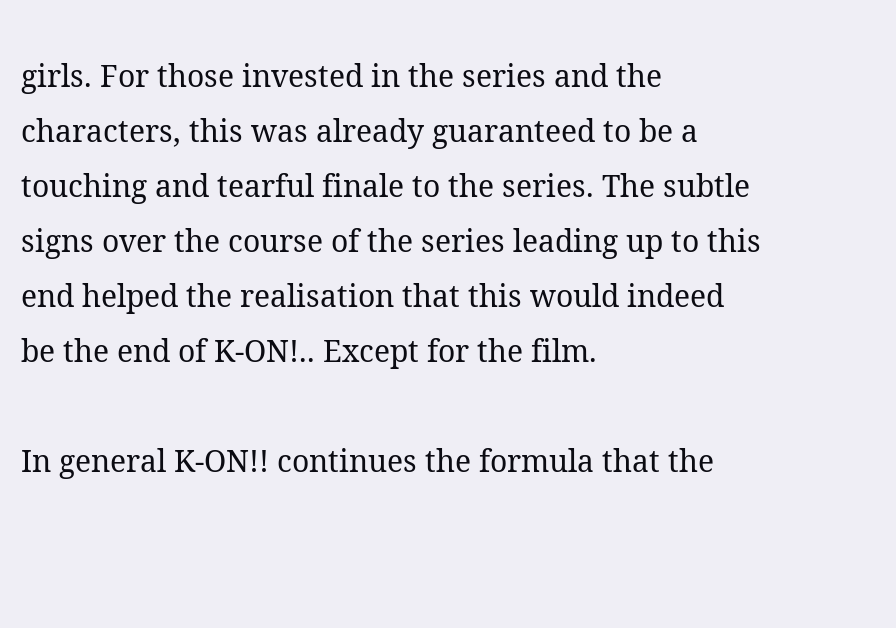girls. For those invested in the series and the characters, this was already guaranteed to be a touching and tearful finale to the series. The subtle signs over the course of the series leading up to this end helped the realisation that this would indeed be the end of K-ON!.. Except for the film.

In general K-ON!! continues the formula that the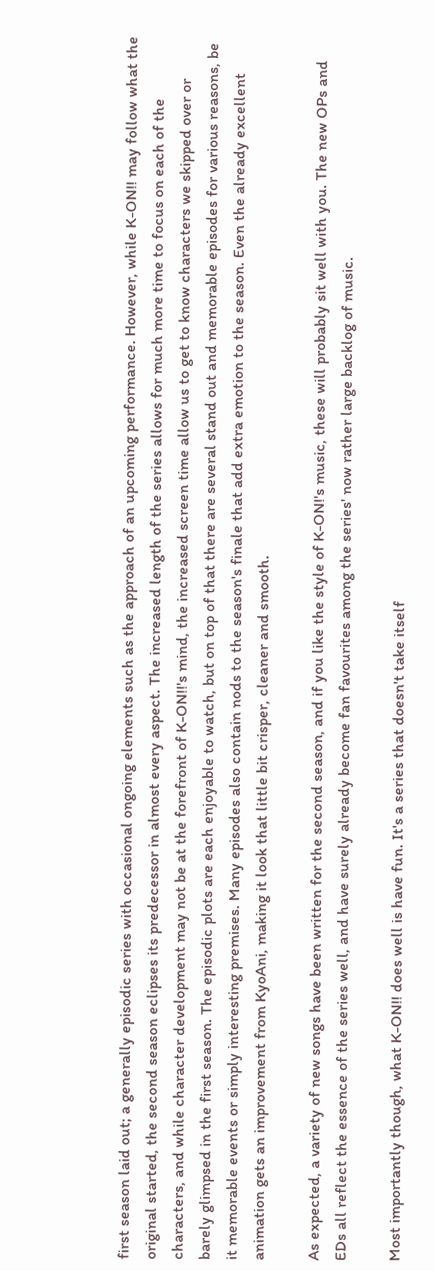first season laid out; a generally episodic series with occasional ongoing elements such as the approach of an upcoming performance. However, while K-ON!! may follow what the original started, the second season eclipses its predecessor in almost every aspect. The increased length of the series allows for much more time to focus on each of the characters, and while character development may not be at the forefront of K-ON!!'s mind, the increased screen time allow us to get to know characters we skipped over or barely glimpsed in the first season. The episodic plots are each enjoyable to watch, but on top of that there are several stand out and memorable episodes for various reasons, be it memorable events or simply interesting premises. Many episodes also contain nods to the season's finale that add extra emotion to the season. Even the already excellent animation gets an improvement from KyoAni, making it look that little bit crisper, cleaner and smooth.

As expected, a variety of new songs have been written for the second season, and if you like the style of K-ON!'s music, these will probably sit well with you. The new OPs and EDs all reflect the essence of the series well, and have surely already become fan favourites among the series' now rather large backlog of music.

Most importantly though, what K-ON!! does well is have fun. It's a series that doesn't take itself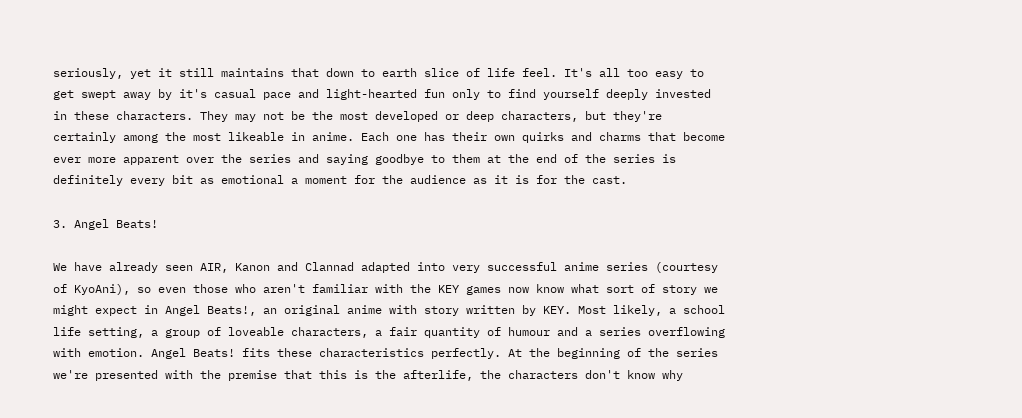seriously, yet it still maintains that down to earth slice of life feel. It's all too easy to get swept away by it's casual pace and light-hearted fun only to find yourself deeply invested in these characters. They may not be the most developed or deep characters, but they're certainly among the most likeable in anime. Each one has their own quirks and charms that become ever more apparent over the series and saying goodbye to them at the end of the series is definitely every bit as emotional a moment for the audience as it is for the cast.

3. Angel Beats!

We have already seen AIR, Kanon and Clannad adapted into very successful anime series (courtesy of KyoAni), so even those who aren't familiar with the KEY games now know what sort of story we might expect in Angel Beats!, an original anime with story written by KEY. Most likely, a school life setting, a group of loveable characters, a fair quantity of humour and a series overflowing with emotion. Angel Beats! fits these characteristics perfectly. At the beginning of the series we're presented with the premise that this is the afterlife, the characters don't know why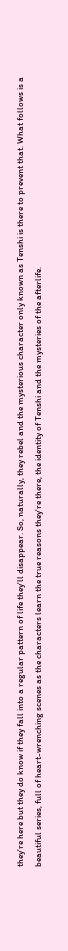they're here but they do know if they fall into a regular pattern of life they'll disappear. So, naturally, they rebel and the mysterious character only known as Tenshi is there to prevent that. What follows is a beautiful series, full of heart-wrenching scenes as the characters learn the true reasons they're there, the identity of Tenshi and the mysteries of the afterlife.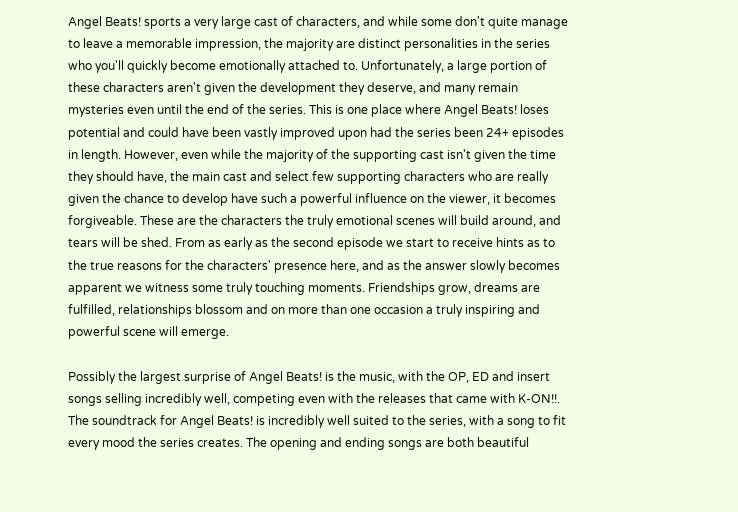Angel Beats! sports a very large cast of characters, and while some don't quite manage to leave a memorable impression, the majority are distinct personalities in the series who you'll quickly become emotionally attached to. Unfortunately, a large portion of these characters aren't given the development they deserve, and many remain mysteries even until the end of the series. This is one place where Angel Beats! loses potential and could have been vastly improved upon had the series been 24+ episodes in length. However, even while the majority of the supporting cast isn't given the time they should have, the main cast and select few supporting characters who are really given the chance to develop have such a powerful influence on the viewer, it becomes forgiveable. These are the characters the truly emotional scenes will build around, and tears will be shed. From as early as the second episode we start to receive hints as to the true reasons for the characters' presence here, and as the answer slowly becomes apparent we witness some truly touching moments. Friendships grow, dreams are fulfilled, relationships blossom and on more than one occasion a truly inspiring and powerful scene will emerge.

Possibly the largest surprise of Angel Beats! is the music, with the OP, ED and insert songs selling incredibly well, competing even with the releases that came with K-ON!!. The soundtrack for Angel Beats! is incredibly well suited to the series, with a song to fit every mood the series creates. The opening and ending songs are both beautiful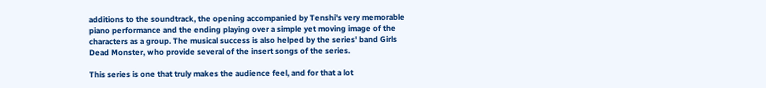additions to the soundtrack, the opening accompanied by Tenshi's very memorable piano performance and the ending playing over a simple yet moving image of the characters as a group. The musical success is also helped by the series' band Girls Dead Monster, who provide several of the insert songs of the series.

This series is one that truly makes the audience feel, and for that a lot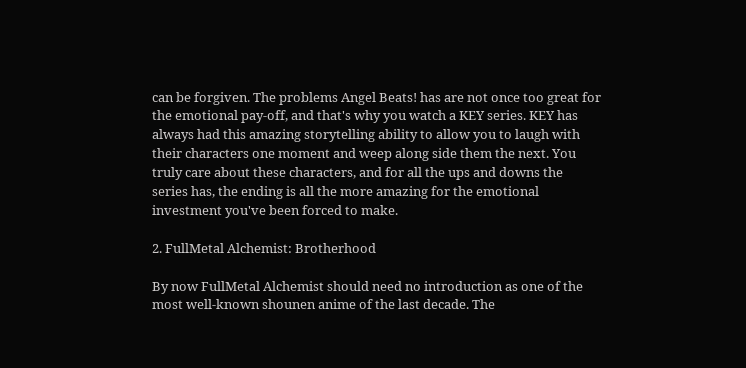can be forgiven. The problems Angel Beats! has are not once too great for the emotional pay-off, and that's why you watch a KEY series. KEY has always had this amazing storytelling ability to allow you to laugh with their characters one moment and weep along side them the next. You truly care about these characters, and for all the ups and downs the series has, the ending is all the more amazing for the emotional investment you've been forced to make.

2. FullMetal Alchemist: Brotherhood

By now FullMetal Alchemist should need no introduction as one of the most well-known shounen anime of the last decade. The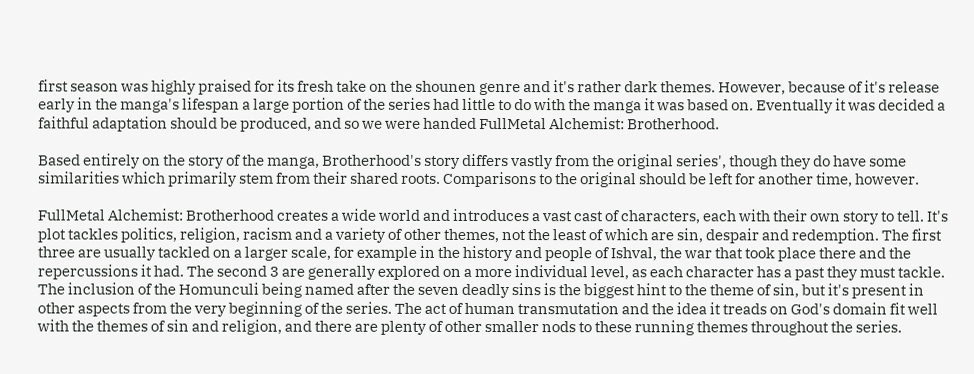first season was highly praised for its fresh take on the shounen genre and it's rather dark themes. However, because of it's release early in the manga's lifespan a large portion of the series had little to do with the manga it was based on. Eventually it was decided a faithful adaptation should be produced, and so we were handed FullMetal Alchemist: Brotherhood.

Based entirely on the story of the manga, Brotherhood's story differs vastly from the original series', though they do have some similarities which primarily stem from their shared roots. Comparisons to the original should be left for another time, however.

FullMetal Alchemist: Brotherhood creates a wide world and introduces a vast cast of characters, each with their own story to tell. It's plot tackles politics, religion, racism and a variety of other themes, not the least of which are sin, despair and redemption. The first three are usually tackled on a larger scale, for example in the history and people of Ishval, the war that took place there and the repercussions it had. The second 3 are generally explored on a more individual level, as each character has a past they must tackle. The inclusion of the Homunculi being named after the seven deadly sins is the biggest hint to the theme of sin, but it's present in other aspects from the very beginning of the series. The act of human transmutation and the idea it treads on God's domain fit well with the themes of sin and religion, and there are plenty of other smaller nods to these running themes throughout the series.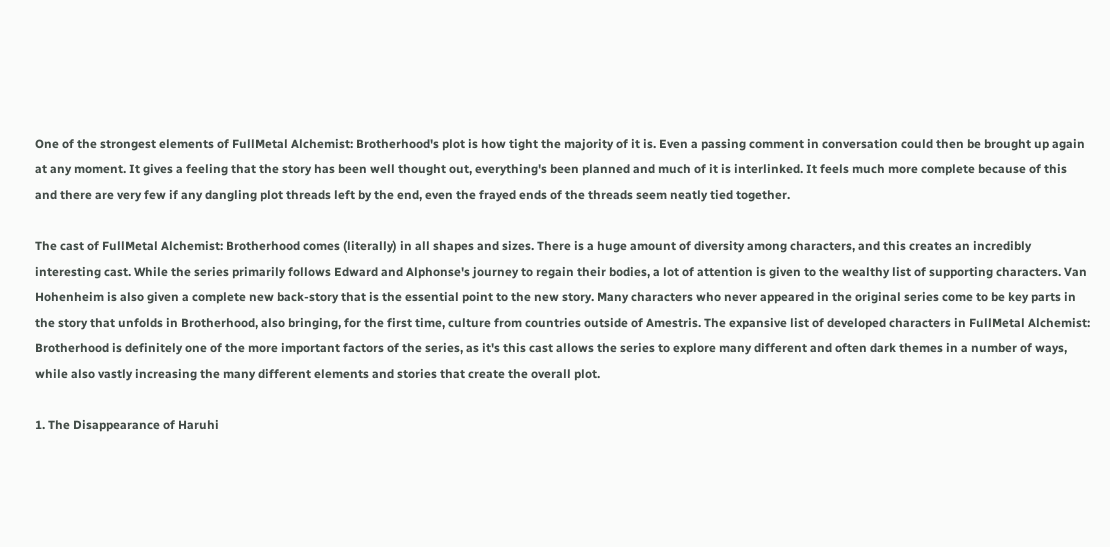One of the strongest elements of FullMetal Alchemist: Brotherhood's plot is how tight the majority of it is. Even a passing comment in conversation could then be brought up again at any moment. It gives a feeling that the story has been well thought out, everything's been planned and much of it is interlinked. It feels much more complete because of this and there are very few if any dangling plot threads left by the end, even the frayed ends of the threads seem neatly tied together.

The cast of FullMetal Alchemist: Brotherhood comes (literally) in all shapes and sizes. There is a huge amount of diversity among characters, and this creates an incredibly interesting cast. While the series primarily follows Edward and Alphonse's journey to regain their bodies, a lot of attention is given to the wealthy list of supporting characters. Van Hohenheim is also given a complete new back-story that is the essential point to the new story. Many characters who never appeared in the original series come to be key parts in the story that unfolds in Brotherhood, also bringing, for the first time, culture from countries outside of Amestris. The expansive list of developed characters in FullMetal Alchemist: Brotherhood is definitely one of the more important factors of the series, as it's this cast allows the series to explore many different and often dark themes in a number of ways, while also vastly increasing the many different elements and stories that create the overall plot.

1. The Disappearance of Haruhi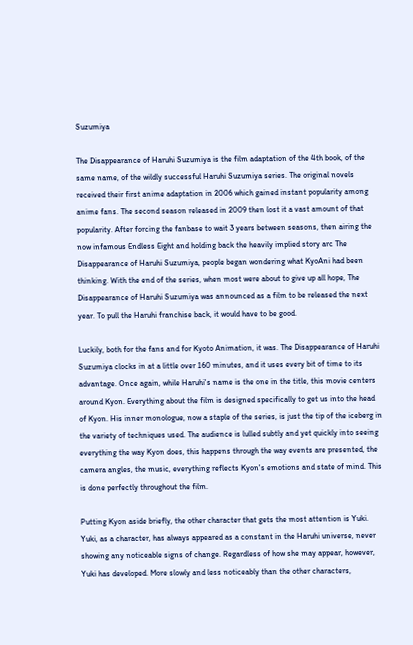Suzumiya

The Disappearance of Haruhi Suzumiya is the film adaptation of the 4th book, of the same name, of the wildly successful Haruhi Suzumiya series. The original novels received their first anime adaptation in 2006 which gained instant popularity among anime fans. The second season released in 2009 then lost it a vast amount of that popularity. After forcing the fanbase to wait 3 years between seasons, then airing the now infamous Endless Eight and holding back the heavily implied story arc The Disappearance of Haruhi Suzumiya, people began wondering what KyoAni had been thinking. With the end of the series, when most were about to give up all hope, The Disappearance of Haruhi Suzumiya was announced as a film to be released the next year. To pull the Haruhi franchise back, it would have to be good.

Luckily, both for the fans and for Kyoto Animation, it was. The Disappearance of Haruhi Suzumiya clocks in at a little over 160 minutes, and it uses every bit of time to its advantage. Once again, while Haruhi's name is the one in the title, this movie centers around Kyon. Everything about the film is designed specifically to get us into the head of Kyon. His inner monologue, now a staple of the series, is just the tip of the iceberg in the variety of techniques used. The audience is lulled subtly and yet quickly into seeing everything the way Kyon does, this happens through the way events are presented, the camera angles, the music, everything reflects Kyon's emotions and state of mind. This is done perfectly throughout the film.

Putting Kyon aside briefly, the other character that gets the most attention is Yuki. Yuki, as a character, has always appeared as a constant in the Haruhi universe, never showing any noticeable signs of change. Regardless of how she may appear, however, Yuki has developed. More slowly and less noticeably than the other characters,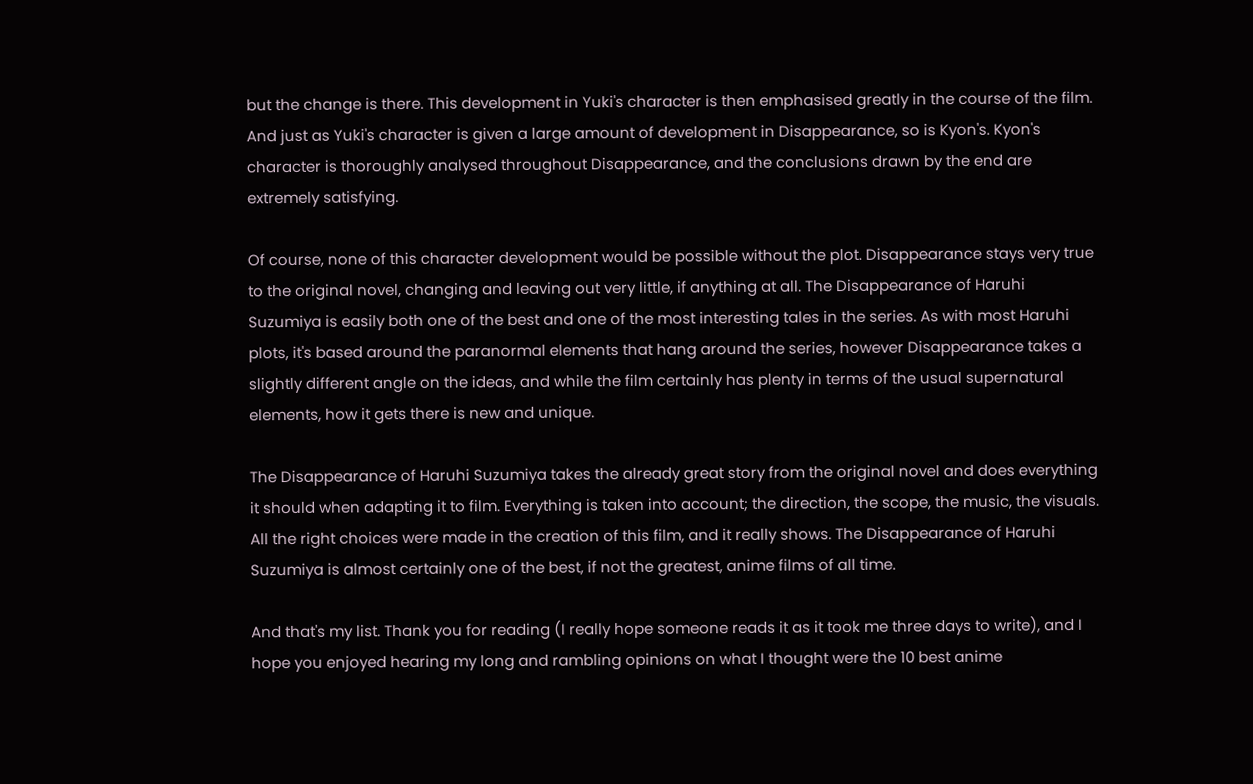but the change is there. This development in Yuki's character is then emphasised greatly in the course of the film. And just as Yuki's character is given a large amount of development in Disappearance, so is Kyon's. Kyon's character is thoroughly analysed throughout Disappearance, and the conclusions drawn by the end are extremely satisfying.

Of course, none of this character development would be possible without the plot. Disappearance stays very true to the original novel, changing and leaving out very little, if anything at all. The Disappearance of Haruhi Suzumiya is easily both one of the best and one of the most interesting tales in the series. As with most Haruhi plots, it's based around the paranormal elements that hang around the series, however Disappearance takes a slightly different angle on the ideas, and while the film certainly has plenty in terms of the usual supernatural elements, how it gets there is new and unique.

The Disappearance of Haruhi Suzumiya takes the already great story from the original novel and does everything it should when adapting it to film. Everything is taken into account; the direction, the scope, the music, the visuals. All the right choices were made in the creation of this film, and it really shows. The Disappearance of Haruhi Suzumiya is almost certainly one of the best, if not the greatest, anime films of all time.

And that's my list. Thank you for reading (I really hope someone reads it as it took me three days to write), and I hope you enjoyed hearing my long and rambling opinions on what I thought were the 10 best anime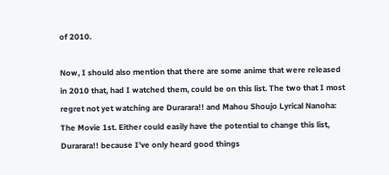of 2010.

Now, I should also mention that there are some anime that were released in 2010 that, had I watched them, could be on this list. The two that I most regret not yet watching are Durarara!! and Mahou Shoujo Lyrical Nanoha: The Movie 1st. Either could easily have the potential to change this list, Durarara!! because I've only heard good things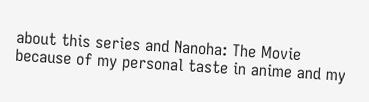about this series and Nanoha: The Movie because of my personal taste in anime and my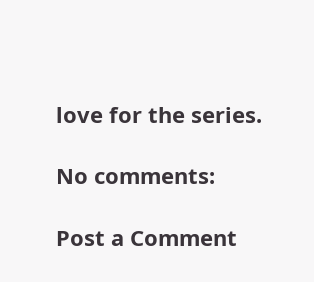love for the series.

No comments:

Post a Comment